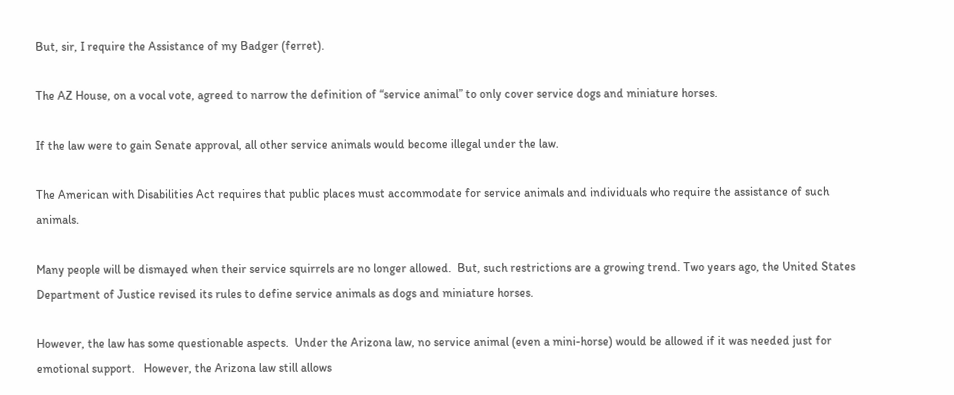But, sir, I require the Assistance of my Badger (ferret).

The AZ House, on a vocal vote, agreed to narrow the definition of “service animal” to only cover service dogs and miniature horses.

If the law were to gain Senate approval, all other service animals would become illegal under the law.

The American with Disabilities Act requires that public places must accommodate for service animals and individuals who require the assistance of such animals.

Many people will be dismayed when their service squirrels are no longer allowed.  But, such restrictions are a growing trend. Two years ago, the United States Department of Justice revised its rules to define service animals as dogs and miniature horses.

However, the law has some questionable aspects.  Under the Arizona law, no service animal (even a mini-horse) would be allowed if it was needed just for emotional support.   However, the Arizona law still allows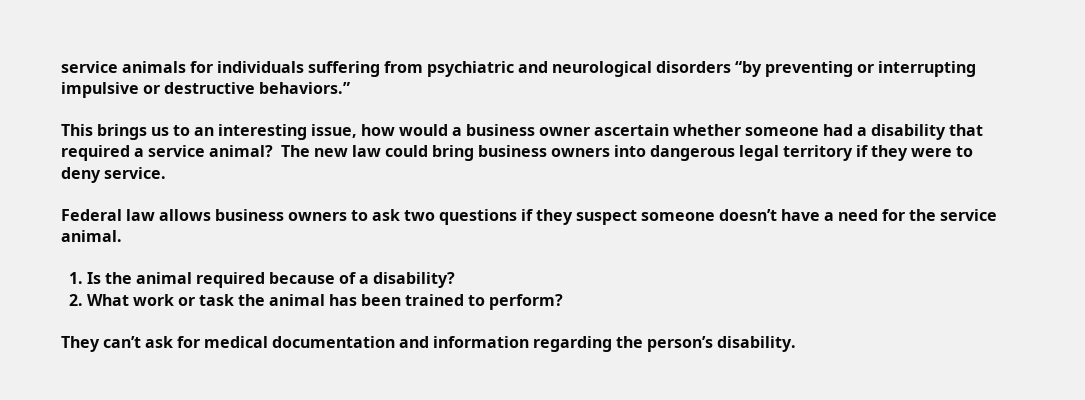service animals for individuals suffering from psychiatric and neurological disorders “by preventing or interrupting impulsive or destructive behaviors.”

This brings us to an interesting issue, how would a business owner ascertain whether someone had a disability that required a service animal?  The new law could bring business owners into dangerous legal territory if they were to deny service.

Federal law allows business owners to ask two questions if they suspect someone doesn’t have a need for the service animal.

  1. Is the animal required because of a disability?
  2. What work or task the animal has been trained to perform?

They can’t ask for medical documentation and information regarding the person’s disability.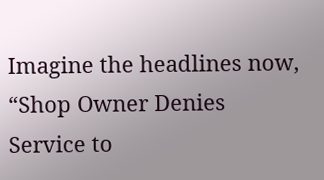Imagine the headlines now, “Shop Owner Denies Service to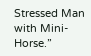Stressed Man with Mini-Horse.”